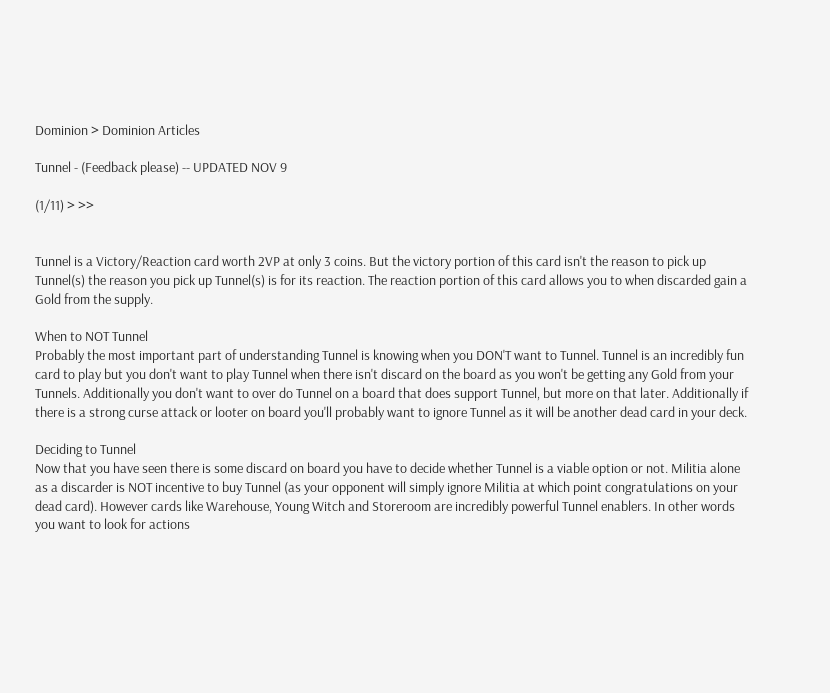Dominion > Dominion Articles

Tunnel - (Feedback please) -- UPDATED NOV 9

(1/11) > >>


Tunnel is a Victory/Reaction card worth 2VP at only 3 coins. But the victory portion of this card isn't the reason to pick up Tunnel(s) the reason you pick up Tunnel(s) is for its reaction. The reaction portion of this card allows you to when discarded gain a Gold from the supply.

When to NOT Tunnel
Probably the most important part of understanding Tunnel is knowing when you DON'T want to Tunnel. Tunnel is an incredibly fun card to play but you don't want to play Tunnel when there isn't discard on the board as you won't be getting any Gold from your Tunnels. Additionally you don't want to over do Tunnel on a board that does support Tunnel, but more on that later. Additionally if there is a strong curse attack or looter on board you'll probably want to ignore Tunnel as it will be another dead card in your deck.

Deciding to Tunnel
Now that you have seen there is some discard on board you have to decide whether Tunnel is a viable option or not. Militia alone as a discarder is NOT incentive to buy Tunnel (as your opponent will simply ignore Militia at which point congratulations on your dead card). However cards like Warehouse, Young Witch and Storeroom are incredibly powerful Tunnel enablers. In other words you want to look for actions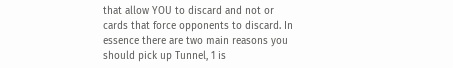that allow YOU to discard and not or cards that force opponents to discard. In essence there are two main reasons you should pick up Tunnel, 1 is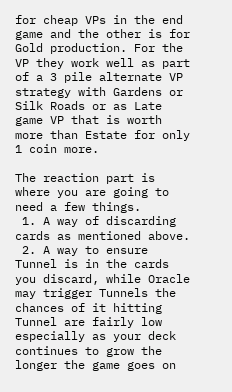for cheap VPs in the end game and the other is for Gold production. For the VP they work well as part of a 3 pile alternate VP strategy with Gardens or Silk Roads or as Late game VP that is worth more than Estate for only 1 coin more.

The reaction part is where you are going to need a few things.
 1. A way of discarding cards as mentioned above.
 2. A way to ensure Tunnel is in the cards you discard, while Oracle may trigger Tunnels the chances of it hitting Tunnel are fairly low especially as your deck continues to grow the longer the game goes on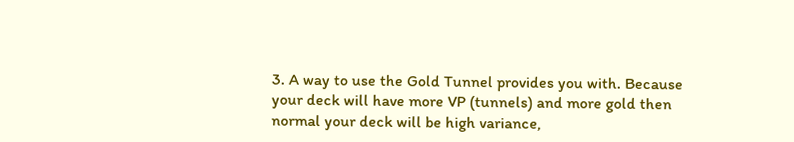3. A way to use the Gold Tunnel provides you with. Because your deck will have more VP (tunnels) and more gold then normal your deck will be high variance,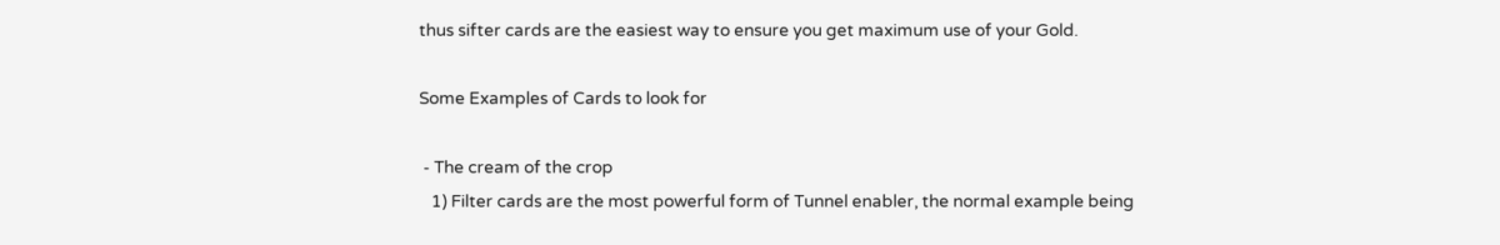thus sifter cards are the easiest way to ensure you get maximum use of your Gold.

Some Examples of Cards to look for

 - The cream of the crop
   1) Filter cards are the most powerful form of Tunnel enabler, the normal example being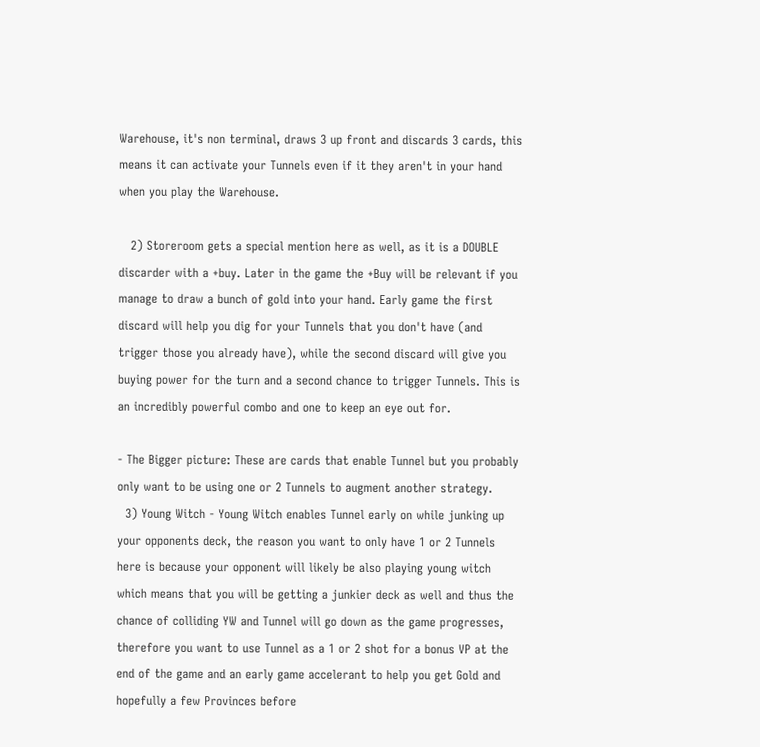Warehouse, it's non terminal, draws 3 up front and discards 3 cards, this means it can activate your Tunnels even if it they aren't in your hand when you play the Warehouse.

   2) Storeroom gets a special mention here as well, as it is a DOUBLE discarder with a +buy. Later in the game the +Buy will be relevant if you manage to draw a bunch of gold into your hand. Early game the first discard will help you dig for your Tunnels that you don't have (and trigger those you already have), while the second discard will give you buying power for the turn and a second chance to trigger Tunnels. This is an incredibly powerful combo and one to keep an eye out for.

- The Bigger picture: These are cards that enable Tunnel but you probably only want to be using one or 2 Tunnels to augment another strategy.
  3) Young Witch - Young Witch enables Tunnel early on while junking up your opponents deck, the reason you want to only have 1 or 2 Tunnels here is because your opponent will likely be also playing young witch which means that you will be getting a junkier deck as well and thus the chance of colliding YW and Tunnel will go down as the game progresses, therefore you want to use Tunnel as a 1 or 2 shot for a bonus VP at the end of the game and an early game accelerant to help you get Gold and hopefully a few Provinces before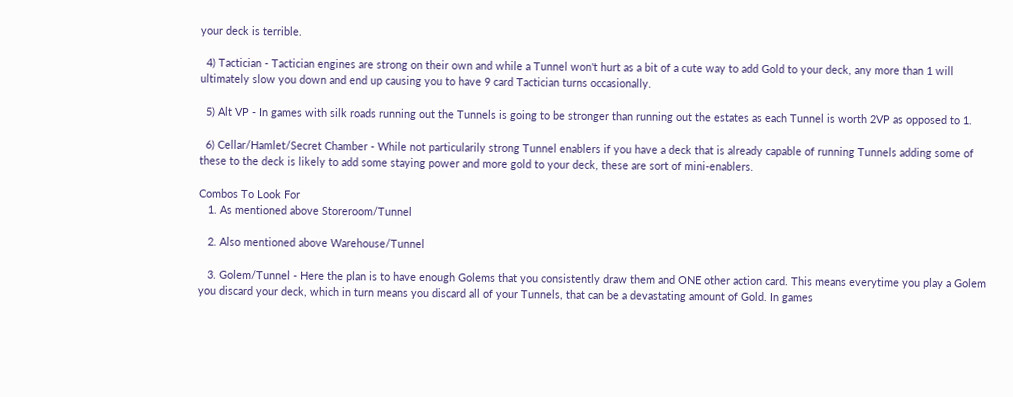your deck is terrible.

  4) Tactician - Tactician engines are strong on their own and while a Tunnel won't hurt as a bit of a cute way to add Gold to your deck, any more than 1 will ultimately slow you down and end up causing you to have 9 card Tactician turns occasionally.

  5) Alt VP - In games with silk roads running out the Tunnels is going to be stronger than running out the estates as each Tunnel is worth 2VP as opposed to 1.

  6) Cellar/Hamlet/Secret Chamber - While not particularily strong Tunnel enablers if you have a deck that is already capable of running Tunnels adding some of these to the deck is likely to add some staying power and more gold to your deck, these are sort of mini-enablers.

Combos To Look For
   1. As mentioned above Storeroom/Tunnel

   2. Also mentioned above Warehouse/Tunnel

   3. Golem/Tunnel - Here the plan is to have enough Golems that you consistently draw them and ONE other action card. This means everytime you play a Golem you discard your deck, which in turn means you discard all of your Tunnels, that can be a devastating amount of Gold. In games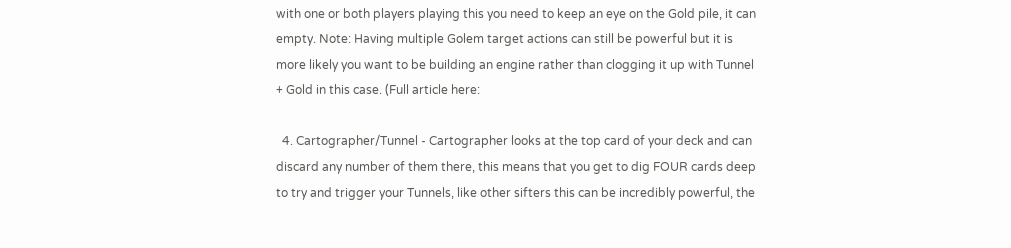with one or both players playing this you need to keep an eye on the Gold pile, it can empty. Note: Having multiple Golem target actions can still be powerful but it is more likely you want to be building an engine rather than clogging it up with Tunnel + Gold in this case. (Full article here:

  4. Cartographer/Tunnel - Cartographer looks at the top card of your deck and can discard any number of them there, this means that you get to dig FOUR cards deep to try and trigger your Tunnels, like other sifters this can be incredibly powerful, the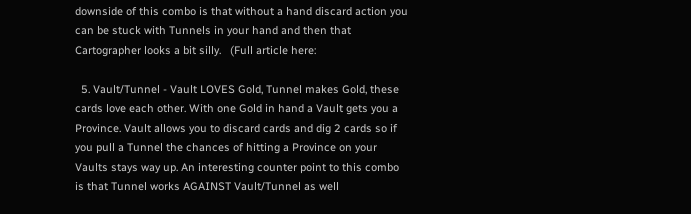downside of this combo is that without a hand discard action you can be stuck with Tunnels in your hand and then that Cartographer looks a bit silly.   (Full article here:

  5. Vault/Tunnel - Vault LOVES Gold, Tunnel makes Gold, these cards love each other. With one Gold in hand a Vault gets you a Province. Vault allows you to discard cards and dig 2 cards so if you pull a Tunnel the chances of hitting a Province on your Vaults stays way up. An interesting counter point to this combo is that Tunnel works AGAINST Vault/Tunnel as well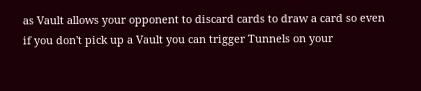as Vault allows your opponent to discard cards to draw a card so even if you don't pick up a Vault you can trigger Tunnels on your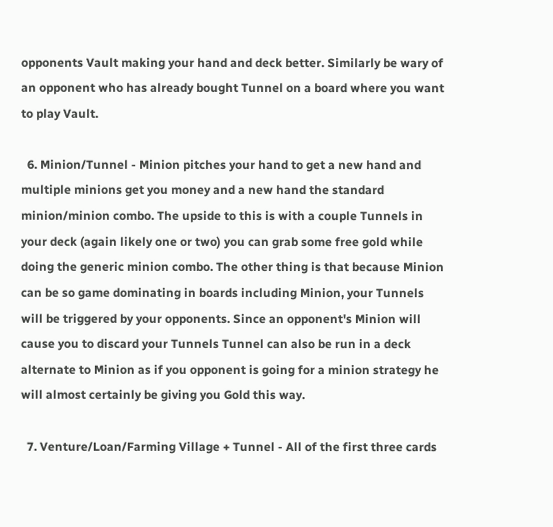opponents Vault making your hand and deck better. Similarly be wary of an opponent who has already bought Tunnel on a board where you want to play Vault.

  6. Minion/Tunnel - Minion pitches your hand to get a new hand and multiple minions get you money and a new hand the standard minion/minion combo. The upside to this is with a couple Tunnels in your deck (again likely one or two) you can grab some free gold while doing the generic minion combo. The other thing is that because Minion can be so game dominating in boards including Minion, your Tunnels will be triggered by your opponents. Since an opponent's Minion will cause you to discard your Tunnels Tunnel can also be run in a deck alternate to Minion as if you opponent is going for a minion strategy he will almost certainly be giving you Gold this way.

  7. Venture/Loan/Farming Village + Tunnel - All of the first three cards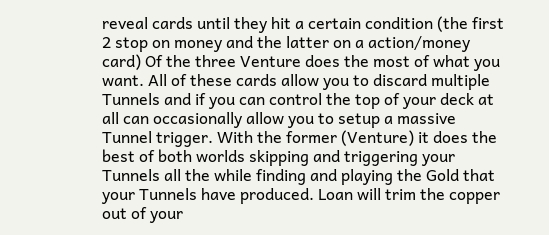reveal cards until they hit a certain condition (the first 2 stop on money and the latter on a action/money card) Of the three Venture does the most of what you want. All of these cards allow you to discard multiple Tunnels and if you can control the top of your deck at all can occasionally allow you to setup a massive Tunnel trigger. With the former (Venture) it does the best of both worlds skipping and triggering your Tunnels all the while finding and playing the Gold that your Tunnels have produced. Loan will trim the copper out of your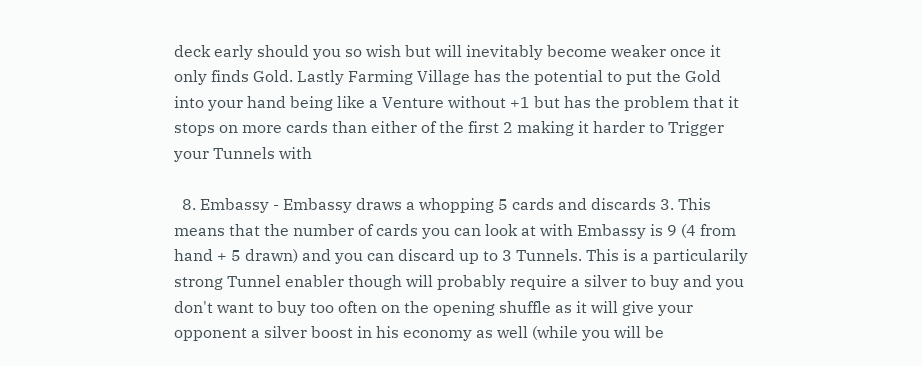deck early should you so wish but will inevitably become weaker once it only finds Gold. Lastly Farming Village has the potential to put the Gold into your hand being like a Venture without +1 but has the problem that it stops on more cards than either of the first 2 making it harder to Trigger your Tunnels with

  8. Embassy - Embassy draws a whopping 5 cards and discards 3. This means that the number of cards you can look at with Embassy is 9 (4 from hand + 5 drawn) and you can discard up to 3 Tunnels. This is a particularily strong Tunnel enabler though will probably require a silver to buy and you don't want to buy too often on the opening shuffle as it will give your opponent a silver boost in his economy as well (while you will be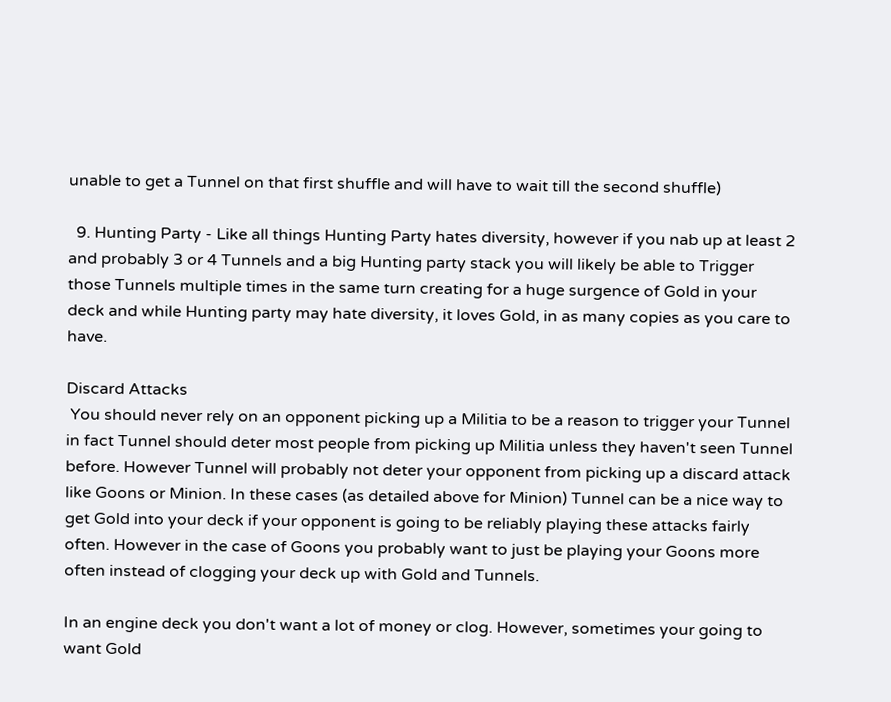unable to get a Tunnel on that first shuffle and will have to wait till the second shuffle)

  9. Hunting Party - Like all things Hunting Party hates diversity, however if you nab up at least 2 and probably 3 or 4 Tunnels and a big Hunting party stack you will likely be able to Trigger those Tunnels multiple times in the same turn creating for a huge surgence of Gold in your deck and while Hunting party may hate diversity, it loves Gold, in as many copies as you care to have.

Discard Attacks
 You should never rely on an opponent picking up a Militia to be a reason to trigger your Tunnel in fact Tunnel should deter most people from picking up Militia unless they haven't seen Tunnel before. However Tunnel will probably not deter your opponent from picking up a discard attack like Goons or Minion. In these cases (as detailed above for Minion) Tunnel can be a nice way to get Gold into your deck if your opponent is going to be reliably playing these attacks fairly often. However in the case of Goons you probably want to just be playing your Goons more often instead of clogging your deck up with Gold and Tunnels.

In an engine deck you don't want a lot of money or clog. However, sometimes your going to want Gold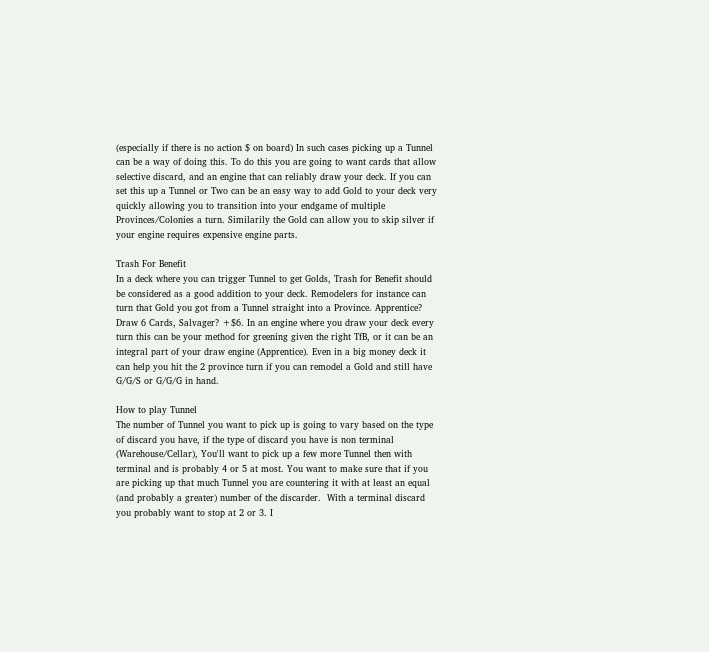(especially if there is no action $ on board) In such cases picking up a Tunnel can be a way of doing this. To do this you are going to want cards that allow selective discard, and an engine that can reliably draw your deck. If you can set this up a Tunnel or Two can be an easy way to add Gold to your deck very quickly allowing you to transition into your endgame of multiple Provinces/Colonies a turn. Similarily the Gold can allow you to skip silver if your engine requires expensive engine parts.

Trash For Benefit
In a deck where you can trigger Tunnel to get Golds, Trash for Benefit should be considered as a good addition to your deck. Remodelers for instance can turn that Gold you got from a Tunnel straight into a Province. Apprentice? Draw 6 Cards, Salvager? +$6. In an engine where you draw your deck every turn this can be your method for greening given the right TfB, or it can be an integral part of your draw engine (Apprentice). Even in a big money deck it can help you hit the 2 province turn if you can remodel a Gold and still have G/G/S or G/G/G in hand.

How to play Tunnel
The number of Tunnel you want to pick up is going to vary based on the type of discard you have, if the type of discard you have is non terminal (Warehouse/Cellar), You'll want to pick up a few more Tunnel then with terminal and is probably 4 or 5 at most. You want to make sure that if you are picking up that much Tunnel you are countering it with at least an equal (and probably a greater) number of the discarder.  With a terminal discard you probably want to stop at 2 or 3. I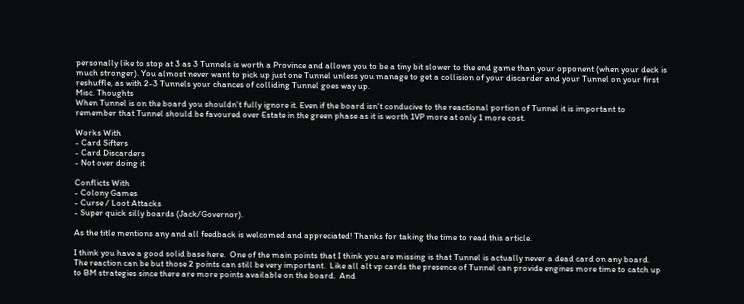personally like to stop at 3 as 3 Tunnels is worth a Province and allows you to be a tiny bit slower to the end game than your opponent (when your deck is much stronger). You almost never want to pick up just one Tunnel unless you manage to get a collision of your discarder and your Tunnel on your first reshuffle, as with 2-3 Tunnels your chances of colliding Tunnel goes way up.
Misc. Thoughts
When Tunnel is on the board you shouldn't fully ignore it. Even if the board isn't conducive to the reactional portion of Tunnel it is important to remember that Tunnel should be favoured over Estate in the green phase as it is worth 1VP more at only 1 more cost.

Works With
- Card Sifters
- Card Discarders
- Not over doing it

Conflicts With
- Colony Games
- Curse / Loot Attacks
- Super quick silly boards (Jack/Governor).

As the title mentions any and all feedback is welcomed and appreciated! Thanks for taking the time to read this article.

I think you have a good solid base here.  One of the main points that I think you are missing is that Tunnel is actually never a dead card on any board.  The reaction can be but those 2 points can still be very important.  Like all alt vp cards the presence of Tunnel can provide engines more time to catch up to BM strategies since there are more points available on the board.  And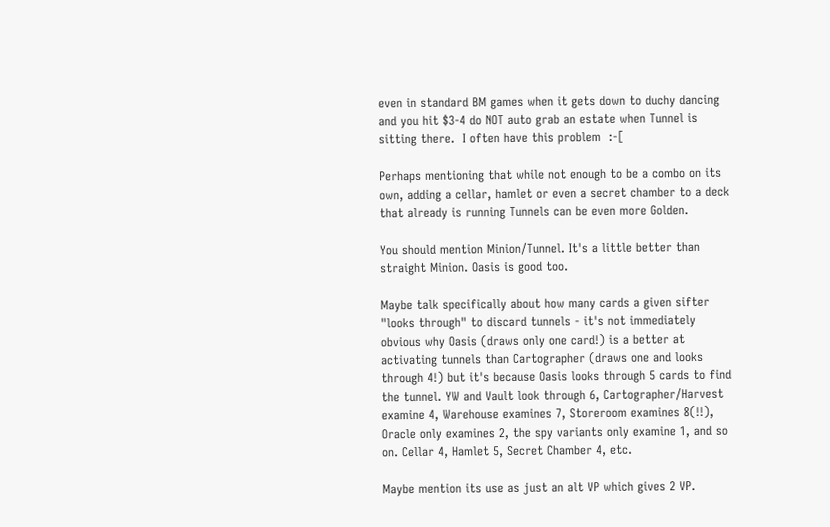even in standard BM games when it gets down to duchy dancing and you hit $3-4 do NOT auto grab an estate when Tunnel is sitting there.  I often have this problem  :-[

Perhaps mentioning that while not enough to be a combo on its own, adding a cellar, hamlet or even a secret chamber to a deck that already is running Tunnels can be even more Golden.

You should mention Minion/Tunnel. It's a little better than straight Minion. Oasis is good too.

Maybe talk specifically about how many cards a given sifter "looks through" to discard tunnels - it's not immediately obvious why Oasis (draws only one card!) is a better at activating tunnels than Cartographer (draws one and looks through 4!) but it's because Oasis looks through 5 cards to find the tunnel. YW and Vault look through 6, Cartographer/Harvest examine 4, Warehouse examines 7, Storeroom examines 8(!!), Oracle only examines 2, the spy variants only examine 1, and so on. Cellar 4, Hamlet 5, Secret Chamber 4, etc.

Maybe mention its use as just an alt VP which gives 2 VP.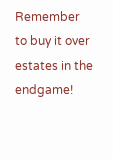Remember to buy it over estates in the endgame!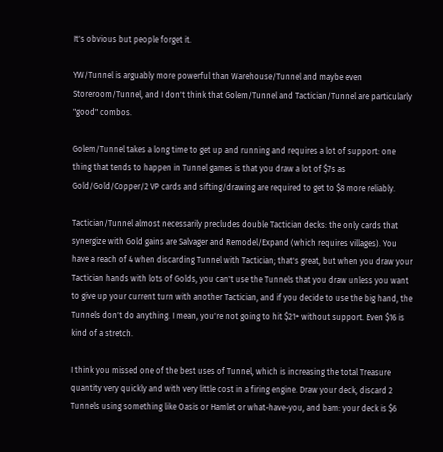It's obvious but people forget it.

YW/Tunnel is arguably more powerful than Warehouse/Tunnel and maybe even Storeroom/Tunnel, and I don't think that Golem/Tunnel and Tactician/Tunnel are particularly "good" combos.

Golem/Tunnel takes a long time to get up and running and requires a lot of support: one thing that tends to happen in Tunnel games is that you draw a lot of $7s as Gold/Gold/Copper/2 VP cards and sifting/drawing are required to get to $8 more reliably.

Tactician/Tunnel almost necessarily precludes double Tactician decks: the only cards that synergize with Gold gains are Salvager and Remodel/Expand (which requires villages). You have a reach of 4 when discarding Tunnel with Tactician; that's great, but when you draw your Tactician hands with lots of Golds, you can't use the Tunnels that you draw unless you want to give up your current turn with another Tactician, and if you decide to use the big hand, the Tunnels don't do anything. I mean, you're not going to hit $21+ without support. Even $16 is kind of a stretch.

I think you missed one of the best uses of Tunnel, which is increasing the total Treasure quantity very quickly and with very little cost in a firing engine. Draw your deck, discard 2 Tunnels using something like Oasis or Hamlet or what-have-you, and bam: your deck is $6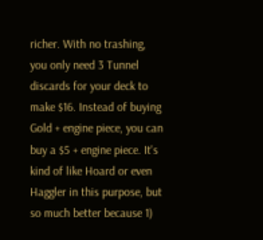richer. With no trashing, you only need 3 Tunnel discards for your deck to make $16. Instead of buying Gold + engine piece, you can buy a $5 + engine piece. It's kind of like Hoard or even Haggler in this purpose, but so much better because 1)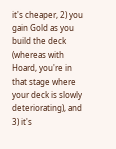it's cheaper, 2) you gain Gold as you build the deck (whereas with Hoard, you're in that stage where your deck is slowly deteriorating), and 3) it's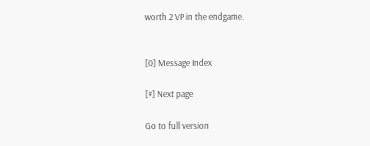worth 2 VP in the endgame.


[0] Message Index

[#] Next page

Go to full version